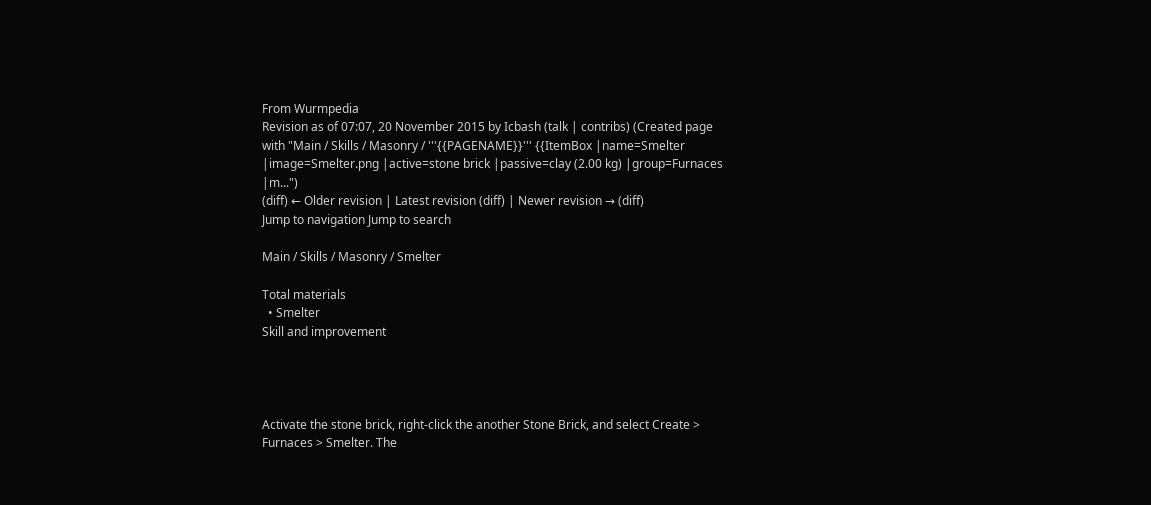From Wurmpedia
Revision as of 07:07, 20 November 2015 by Icbash (talk | contribs) (Created page with "Main / Skills / Masonry / '''{{PAGENAME}}''' {{ItemBox |name=Smelter |image=Smelter.png |active=stone brick |passive=clay (2.00 kg) |group=Furnaces |m...")
(diff) ← Older revision | Latest revision (diff) | Newer revision → (diff)
Jump to navigation Jump to search

Main / Skills / Masonry / Smelter

Total materials
  • Smelter
Skill and improvement




Activate the stone brick, right-click the another Stone Brick, and select Create > Furnaces > Smelter. The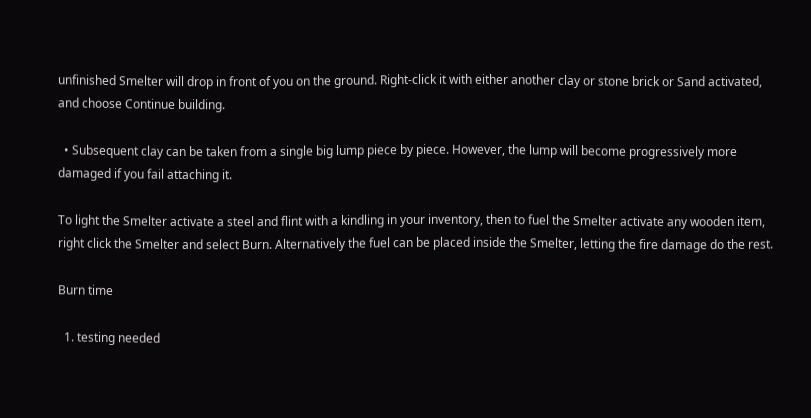unfinished Smelter will drop in front of you on the ground. Right-click it with either another clay or stone brick or Sand activated, and choose Continue building.

  • Subsequent clay can be taken from a single big lump piece by piece. However, the lump will become progressively more damaged if you fail attaching it.

To light the Smelter activate a steel and flint with a kindling in your inventory, then to fuel the Smelter activate any wooden item, right click the Smelter and select Burn. Alternatively the fuel can be placed inside the Smelter, letting the fire damage do the rest.

Burn time

  1. testing needed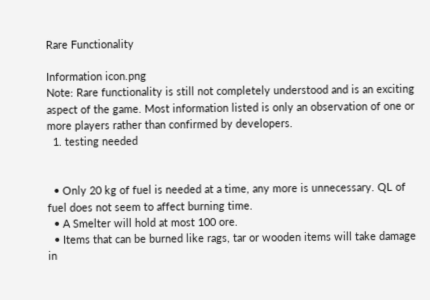Rare Functionality

Information icon.png
Note: Rare functionality is still not completely understood and is an exciting aspect of the game. Most information listed is only an observation of one or more players rather than confirmed by developers.
  1. testing needed


  • Only 20 kg of fuel is needed at a time, any more is unnecessary. QL of fuel does not seem to affect burning time.
  • A Smelter will hold at most 100 ore.
  • Items that can be burned like rags, tar or wooden items will take damage in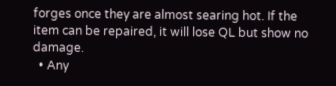forges once they are almost searing hot. If the item can be repaired, it will lose QL but show no damage.
  • Any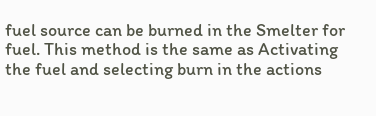fuel source can be burned in the Smelter for fuel. This method is the same as Activating the fuel and selecting burn in the actions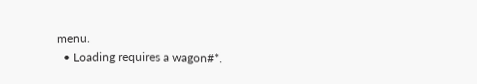menu.
  • Loading requires a wagon#*.